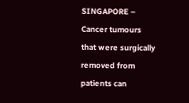SINGAPORE – Cancer tumours that were surgically removed from patients can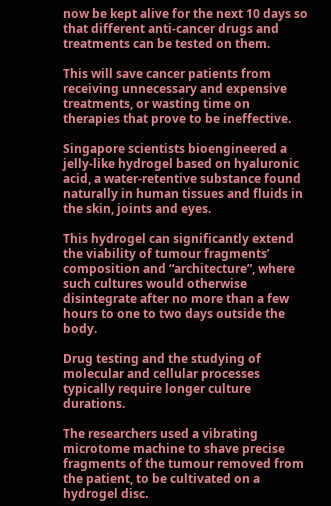now be kept alive for the next 10 days so that different anti-cancer drugs and treatments can be tested on them.

This will save cancer patients from receiving unnecessary and expensive treatments, or wasting time on therapies that prove to be ineffective.

Singapore scientists bioengineered a jelly-like hydrogel based on hyaluronic acid, a water-retentive substance found naturally in human tissues and fluids in the skin, joints and eyes.

This hydrogel can significantly extend the viability of tumour fragments’ composition and “architecture”, where such cultures would otherwise disintegrate after no more than a few hours to one to two days outside the body.

Drug testing and the studying of molecular and cellular processes typically require longer culture durations.

The researchers used a vibrating microtome machine to shave precise fragments of the tumour removed from the patient, to be cultivated on a hydrogel disc.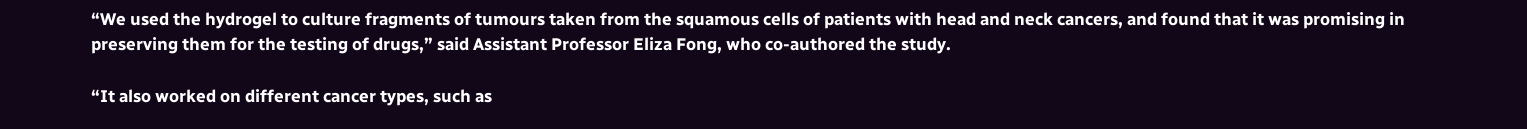“We used the hydrogel to culture fragments of tumours taken from the squamous cells of patients with head and neck cancers, and found that it was promising in preserving them for the testing of drugs,” said Assistant Professor Eliza Fong, who co-authored the study.

“It also worked on different cancer types, such as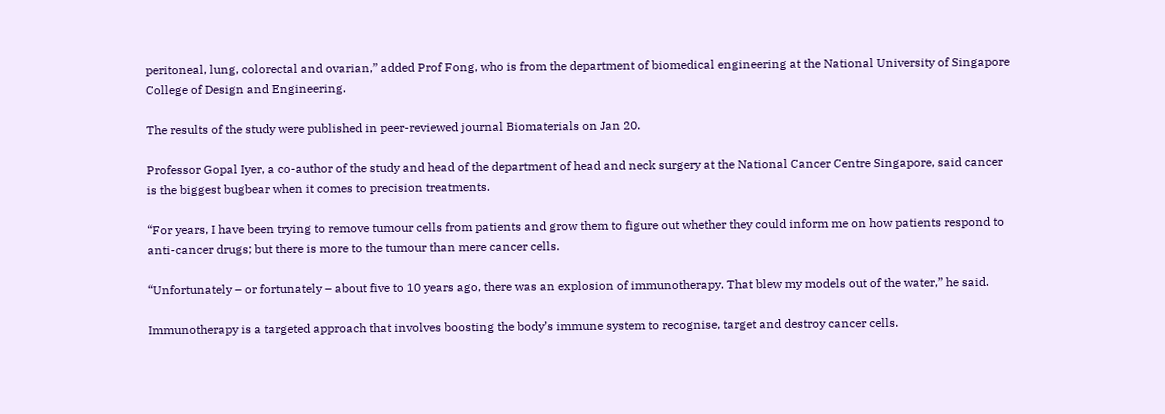peritoneal, lung, colorectal and ovarian,” added Prof Fong, who is from the department of biomedical engineering at the National University of Singapore College of Design and Engineering.

The results of the study were published in peer-reviewed journal Biomaterials on Jan 20.

Professor Gopal Iyer, a co-author of the study and head of the department of head and neck surgery at the National Cancer Centre Singapore, said cancer is the biggest bugbear when it comes to precision treatments.

“For years, I have been trying to remove tumour cells from patients and grow them to figure out whether they could inform me on how patients respond to anti-cancer drugs; but there is more to the tumour than mere cancer cells.

“Unfortunately – or fortunately – about five to 10 years ago, there was an explosion of immunotherapy. That blew my models out of the water,” he said.

Immunotherapy is a targeted approach that involves boosting the body’s immune system to recognise, target and destroy cancer cells.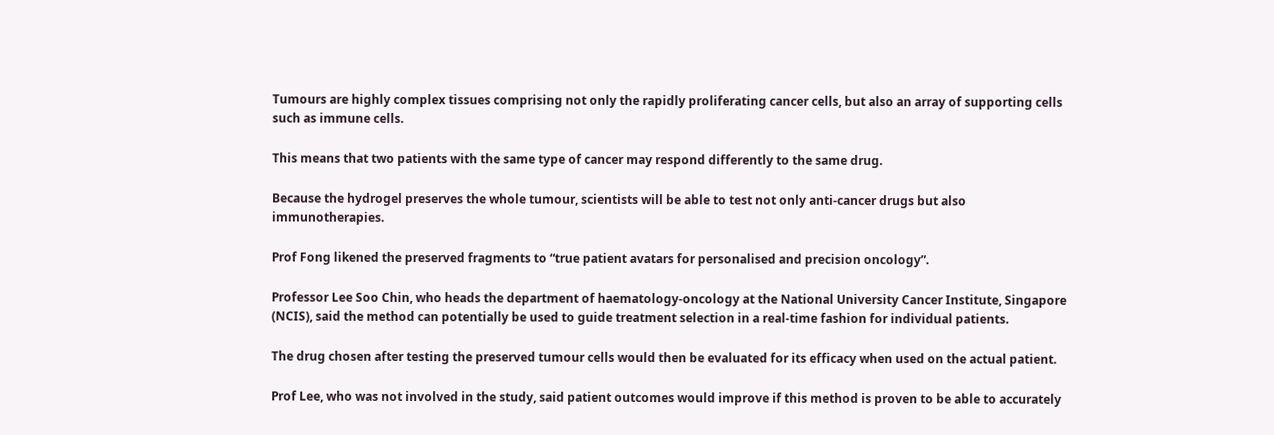Tumours are highly complex tissues comprising not only the rapidly proliferating cancer cells, but also an array of supporting cells such as immune cells.

This means that two patients with the same type of cancer may respond differently to the same drug.

Because the hydrogel preserves the whole tumour, scientists will be able to test not only anti-cancer drugs but also immunotherapies.

Prof Fong likened the preserved fragments to “true patient avatars for personalised and precision oncology”.

Professor Lee Soo Chin, who heads the department of haematology-oncology at the National University Cancer Institute, Singapore (NCIS), said the method can potentially be used to guide treatment selection in a real-time fashion for individual patients.

The drug chosen after testing the preserved tumour cells would then be evaluated for its efficacy when used on the actual patient.

Prof Lee, who was not involved in the study, said patient outcomes would improve if this method is proven to be able to accurately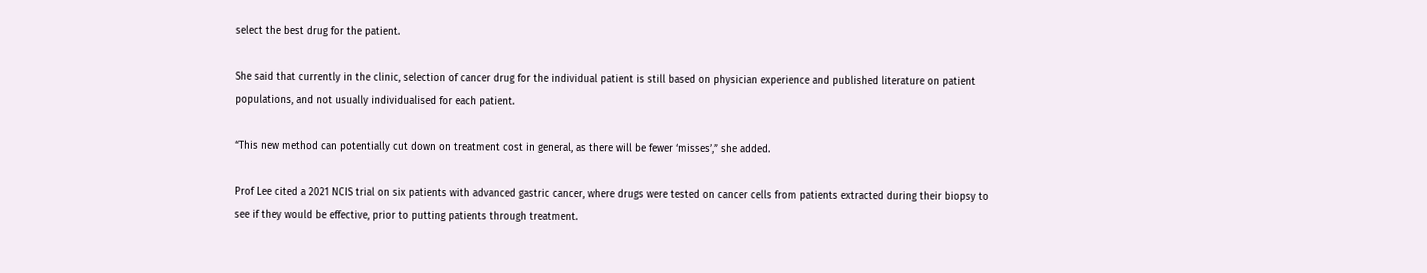select the best drug for the patient.

She said that currently in the clinic, selection of cancer drug for the individual patient is still based on physician experience and published literature on patient populations, and not usually individualised for each patient.

“This new method can potentially cut down on treatment cost in general, as there will be fewer ‘misses’,” she added.

Prof Lee cited a 2021 NCIS trial on six patients with advanced gastric cancer, where drugs were tested on cancer cells from patients extracted during their biopsy to see if they would be effective, prior to putting patients through treatment.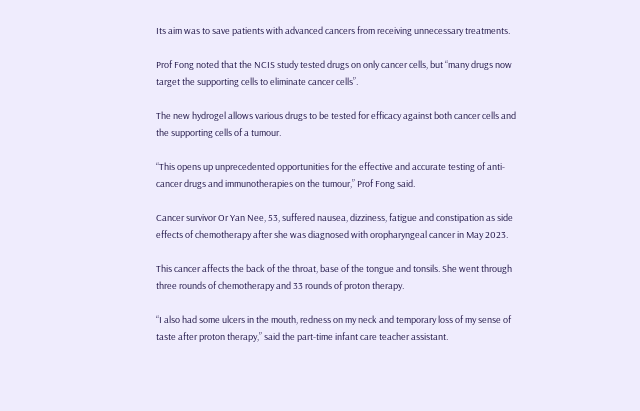Its aim was to save patients with advanced cancers from receiving unnecessary treatments.

Prof Fong noted that the NCIS study tested drugs on only cancer cells, but “many drugs now target the supporting cells to eliminate cancer cells”.

The new hydrogel allows various drugs to be tested for efficacy against both cancer cells and the supporting cells of a tumour.

“This opens up unprecedented opportunities for the effective and accurate testing of anti-cancer drugs and immunotherapies on the tumour,” Prof Fong said.

Cancer survivor Or Yan Nee, 53, suffered nausea, dizziness, fatigue and constipation as side effects of chemotherapy after she was diagnosed with oropharyngeal cancer in May 2023.

This cancer affects the back of the throat, base of the tongue and tonsils. She went through three rounds of chemotherapy and 33 rounds of proton therapy.

“I also had some ulcers in the mouth, redness on my neck and temporary loss of my sense of taste after proton therapy,” said the part-time infant care teacher assistant.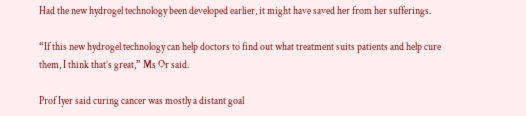Had the new hydrogel technology been developed earlier, it might have saved her from her sufferings.

“If this new hydrogel technology can help doctors to find out what treatment suits patients and help cure them, I think that’s great,” Ms Or said.

Prof Iyer said curing cancer was mostly a distant goal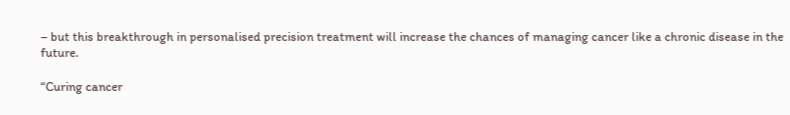– but this breakthrough in personalised precision treatment will increase the chances of managing cancer like a chronic disease in the future.

“Curing cancer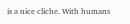is a nice cliche. With humans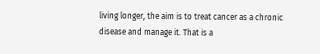living longer, the aim is to treat cancer as a chronic disease and manage it. That is a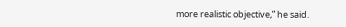more realistic objective,” he said.